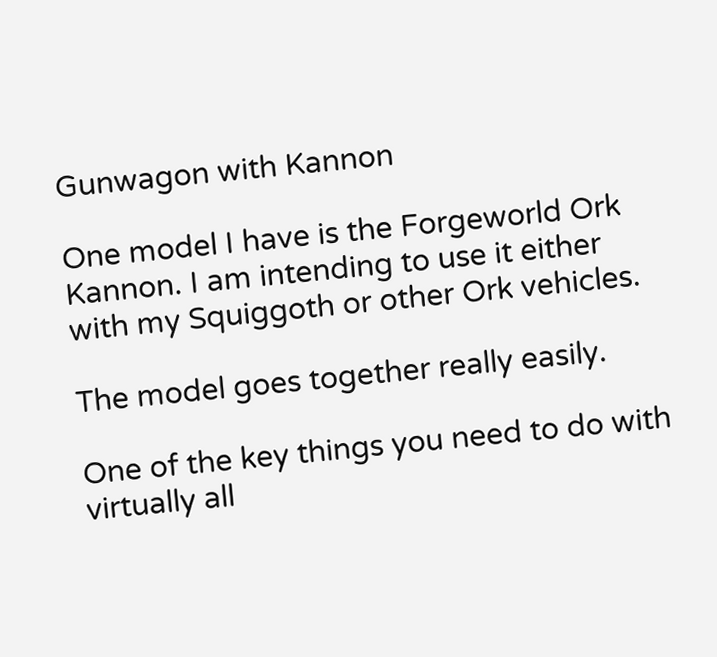Gunwagon with Kannon

One model I have is the Forgeworld Ork Kannon. I am intending to use it either with my Squiggoth or other Ork vehicles.

The model goes together really easily.

One of the key things you need to do with virtually all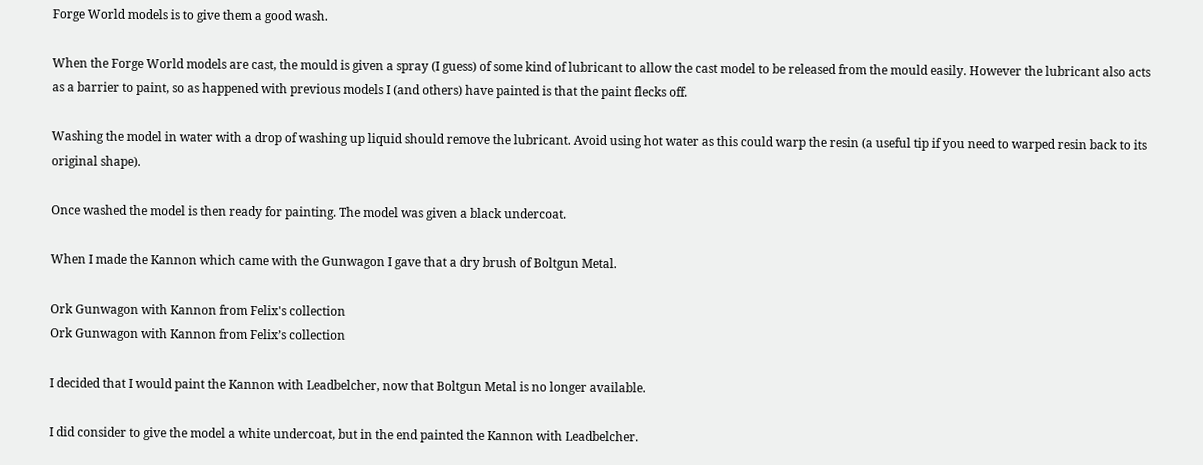Forge World models is to give them a good wash.

When the Forge World models are cast, the mould is given a spray (I guess) of some kind of lubricant to allow the cast model to be released from the mould easily. However the lubricant also acts as a barrier to paint, so as happened with previous models I (and others) have painted is that the paint flecks off.

Washing the model in water with a drop of washing up liquid should remove the lubricant. Avoid using hot water as this could warp the resin (a useful tip if you need to warped resin back to its original shape).

Once washed the model is then ready for painting. The model was given a black undercoat.

When I made the Kannon which came with the Gunwagon I gave that a dry brush of Boltgun Metal.

Ork Gunwagon with Kannon from Felix's collection
Ork Gunwagon with Kannon from Felix’s collection

I decided that I would paint the Kannon with Leadbelcher, now that Boltgun Metal is no longer available.

I did consider to give the model a white undercoat, but in the end painted the Kannon with Leadbelcher.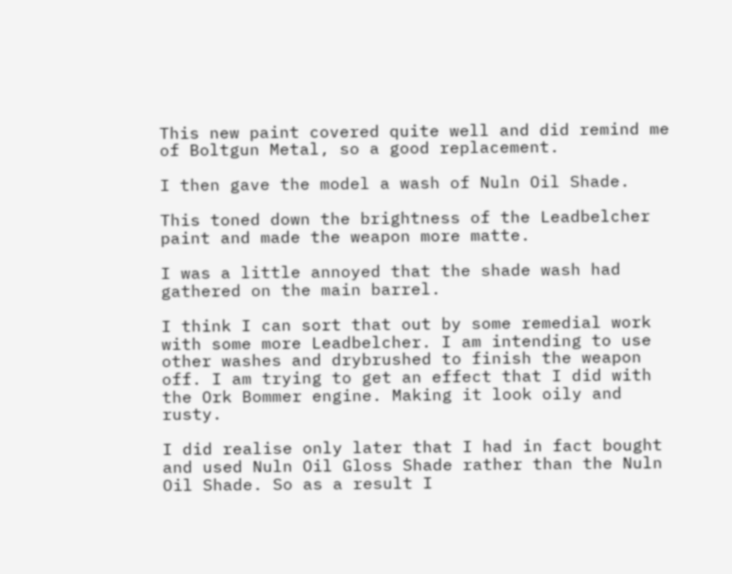This new paint covered quite well and did remind me of Boltgun Metal, so a good replacement.

I then gave the model a wash of Nuln Oil Shade.

This toned down the brightness of the Leadbelcher paint and made the weapon more matte.

I was a little annoyed that the shade wash had gathered on the main barrel.

I think I can sort that out by some remedial work with some more Leadbelcher. I am intending to use other washes and drybrushed to finish the weapon off. I am trying to get an effect that I did with the Ork Bommer engine. Making it look oily and rusty.

I did realise only later that I had in fact bought and used Nuln Oil Gloss Shade rather than the Nuln Oil Shade. So as a result I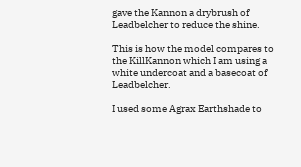gave the Kannon a drybrush of Leadbelcher to reduce the shine.

This is how the model compares to the KillKannon which I am using a white undercoat and a basecoat of Leadbelcher.

I used some Agrax Earthshade to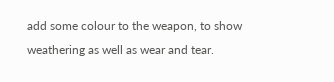add some colour to the weapon, to show weathering as well as wear and tear.